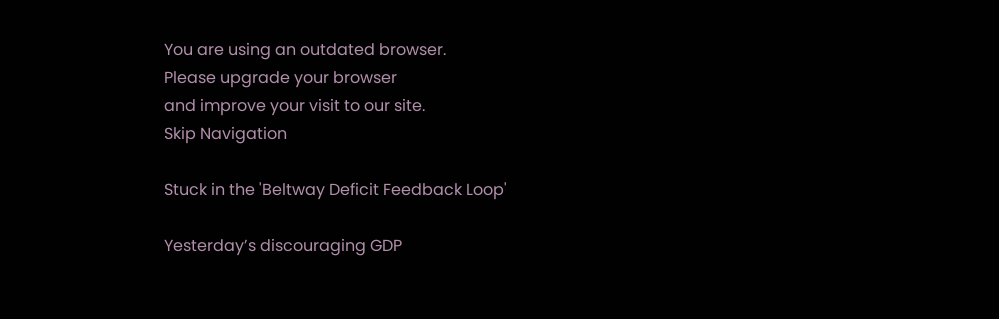You are using an outdated browser.
Please upgrade your browser
and improve your visit to our site.
Skip Navigation

Stuck in the 'Beltway Deficit Feedback Loop'

Yesterday’s discouraging GDP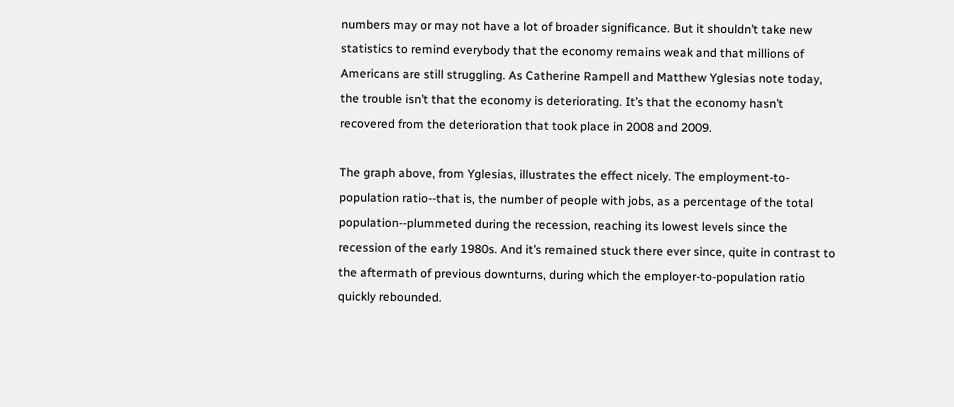numbers may or may not have a lot of broader significance. But it shouldn’t take new statistics to remind everybody that the economy remains weak and that millions of Americans are still struggling. As Catherine Rampell and Matthew Yglesias note today, the trouble isn’t that the economy is deteriorating. It’s that the economy hasn’t recovered from the deterioration that took place in 2008 and 2009.

The graph above, from Yglesias, illustrates the effect nicely. The employment-to-population ratio--that is, the number of people with jobs, as a percentage of the total population--plummeted during the recession, reaching its lowest levels since the recession of the early 1980s. And it’s remained stuck there ever since, quite in contrast to the aftermath of previous downturns, during which the employer-to-population ratio quickly rebounded.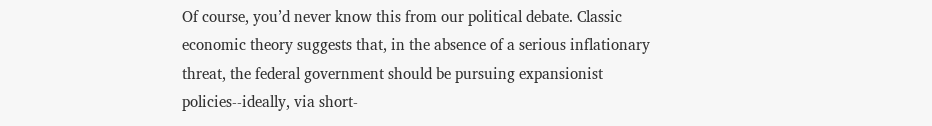Of course, you’d never know this from our political debate. Classic economic theory suggests that, in the absence of a serious inflationary threat, the federal government should be pursuing expansionist policies--ideally, via short-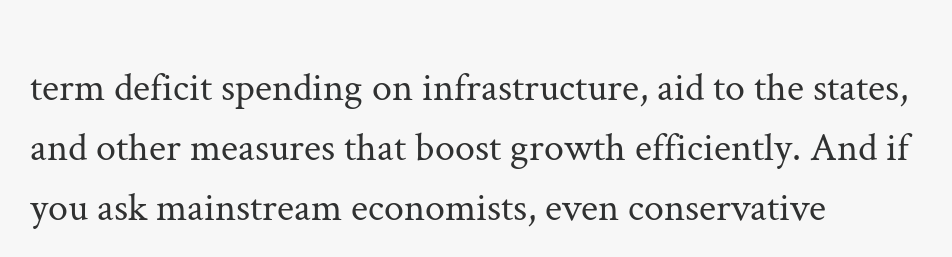term deficit spending on infrastructure, aid to the states, and other measures that boost growth efficiently. And if you ask mainstream economists, even conservative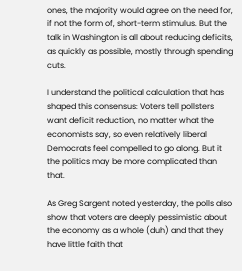ones, the majority would agree on the need for, if not the form of, short-term stimulus. But the talk in Washington is all about reducing deficits, as quickly as possible, mostly through spending cuts.

I understand the political calculation that has shaped this consensus: Voters tell pollsters want deficit reduction, no matter what the economists say, so even relatively liberal Democrats feel compelled to go along. But it the politics may be more complicated than that.

As Greg Sargent noted yesterday, the polls also show that voters are deeply pessimistic about the economy as a whole (duh) and that they have little faith that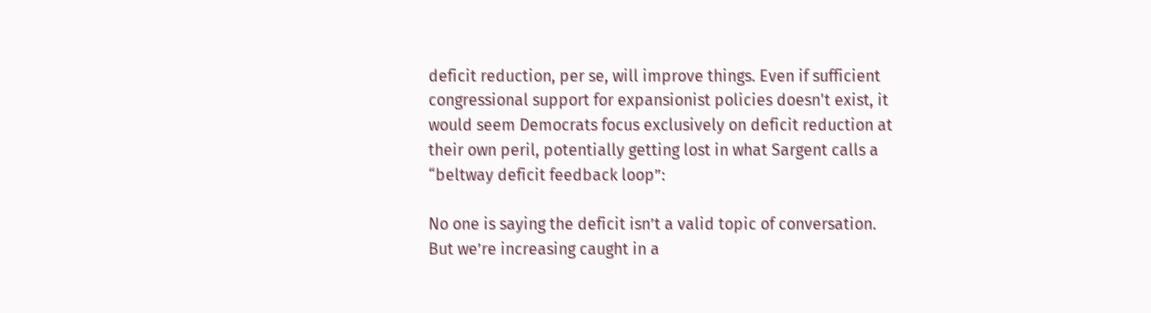deficit reduction, per se, will improve things. Even if sufficient congressional support for expansionist policies doesn't exist, it would seem Democrats focus exclusively on deficit reduction at their own peril, potentially getting lost in what Sargent calls a “beltway deficit feedback loop”:

No one is saying the deficit isn’t a valid topic of conversation. But we’re increasing caught in a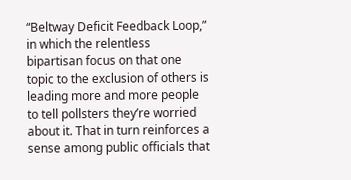“Beltway Deficit Feedback Loop,” in which the relentless bipartisan focus on that one topic to the exclusion of others is leading more and more people to tell pollsters they’re worried about it. That in turn reinforces a sense among public officials that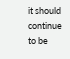it should continue to be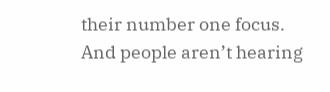their number one focus. And people aren’t hearing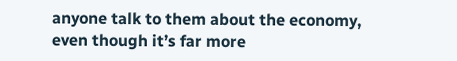anyone talk to them about the economy, even though it’s far more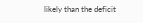likely than the deficit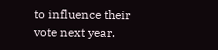to influence their vote next year.